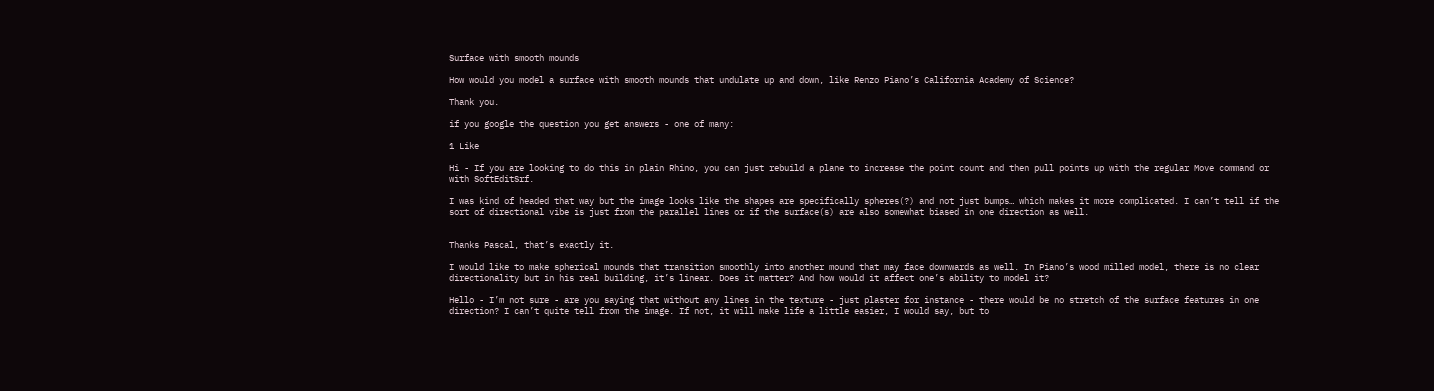Surface with smooth mounds

How would you model a surface with smooth mounds that undulate up and down, like Renzo Piano’s California Academy of Science?

Thank you.

if you google the question you get answers - one of many:

1 Like

Hi - If you are looking to do this in plain Rhino, you can just rebuild a plane to increase the point count and then pull points up with the regular Move command or with SoftEditSrf.

I was kind of headed that way but the image looks like the shapes are specifically spheres(?) and not just bumps… which makes it more complicated. I can’t tell if the sort of directional vibe is just from the parallel lines or if the surface(s) are also somewhat biased in one direction as well.


Thanks Pascal, that’s exactly it.

I would like to make spherical mounds that transition smoothly into another mound that may face downwards as well. In Piano’s wood milled model, there is no clear directionality but in his real building, it’s linear. Does it matter? And how would it affect one’s ability to model it?

Hello - I’m not sure - are you saying that without any lines in the texture - just plaster for instance - there would be no stretch of the surface features in one direction? I can’t quite tell from the image. If not, it will make life a little easier, I would say, but to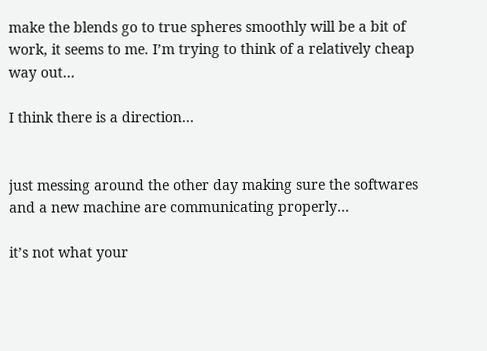make the blends go to true spheres smoothly will be a bit of work, it seems to me. I’m trying to think of a relatively cheap way out…

I think there is a direction…


just messing around the other day making sure the softwares and a new machine are communicating properly…

it’s not what your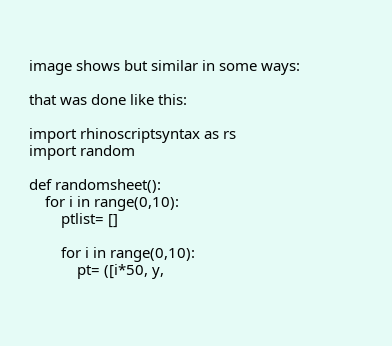image shows but similar in some ways:

that was done like this:

import rhinoscriptsyntax as rs
import random

def randomsheet():
    for i in range(0,10):
        ptlist= []

        for i in range(0,10):
            pt= ([i*50, y,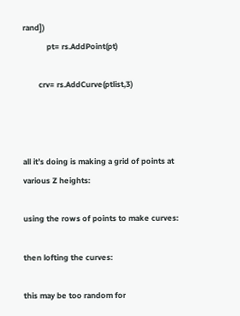rand])
            pt= rs.AddPoint(pt)

        crv= rs.AddCurve(ptlist,3)



all it’s doing is making a grid of points at various Z heights:

using the rows of points to make curves:

then lofting the curves:

this may be too random for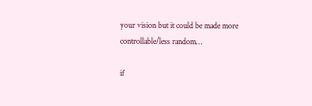your vision but it could be made more controllable/less random…

if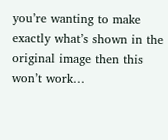you’re wanting to make exactly what’s shown in the original image then this won’t work…